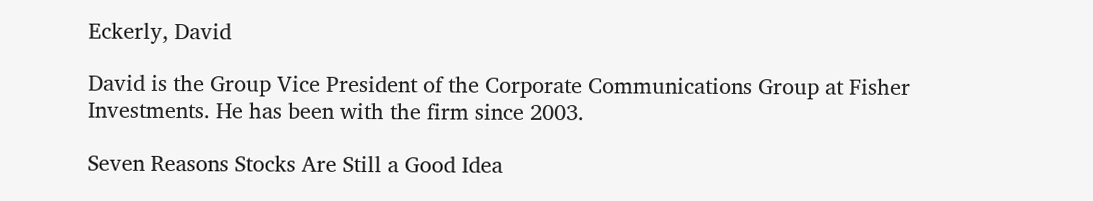Eckerly, David

David is the Group Vice President of the Corporate Communications Group at Fisher Investments. He has been with the firm since 2003.

Seven Reasons Stocks Are Still a Good Idea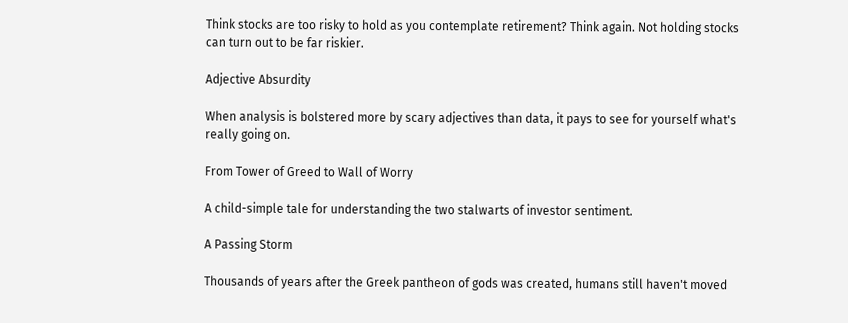Think stocks are too risky to hold as you contemplate retirement? Think again. Not holding stocks can turn out to be far riskier.

Adjective Absurdity

When analysis is bolstered more by scary adjectives than data, it pays to see for yourself what's really going on.

From Tower of Greed to Wall of Worry

A child-simple tale for understanding the two stalwarts of investor sentiment.

A Passing Storm

Thousands of years after the Greek pantheon of gods was created, humans still haven't moved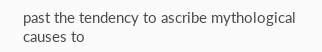past the tendency to ascribe mythological causes to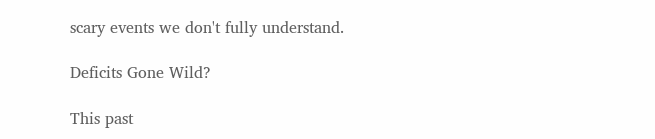scary events we don't fully understand.

Deficits Gone Wild?

This past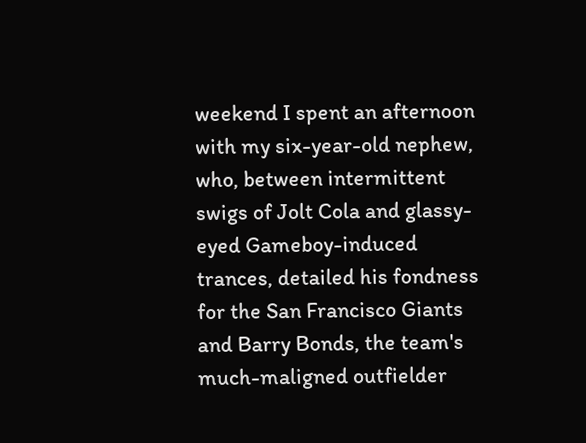weekend I spent an afternoon with my six-year-old nephew, who, between intermittent swigs of Jolt Cola and glassy-eyed Gameboy-induced trances, detailed his fondness for the San Francisco Giants and Barry Bonds, the team's much-maligned outfielder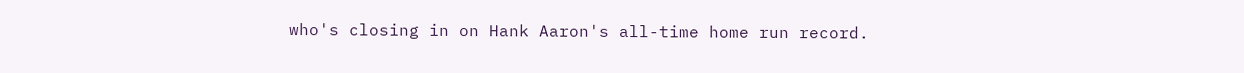who's closing in on Hank Aaron's all-time home run record.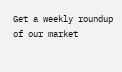Get a weekly roundup of our market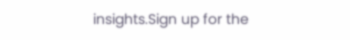insights.Sign up for the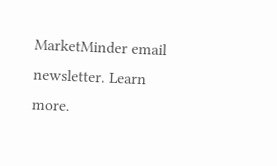MarketMinder email newsletter. Learn more.